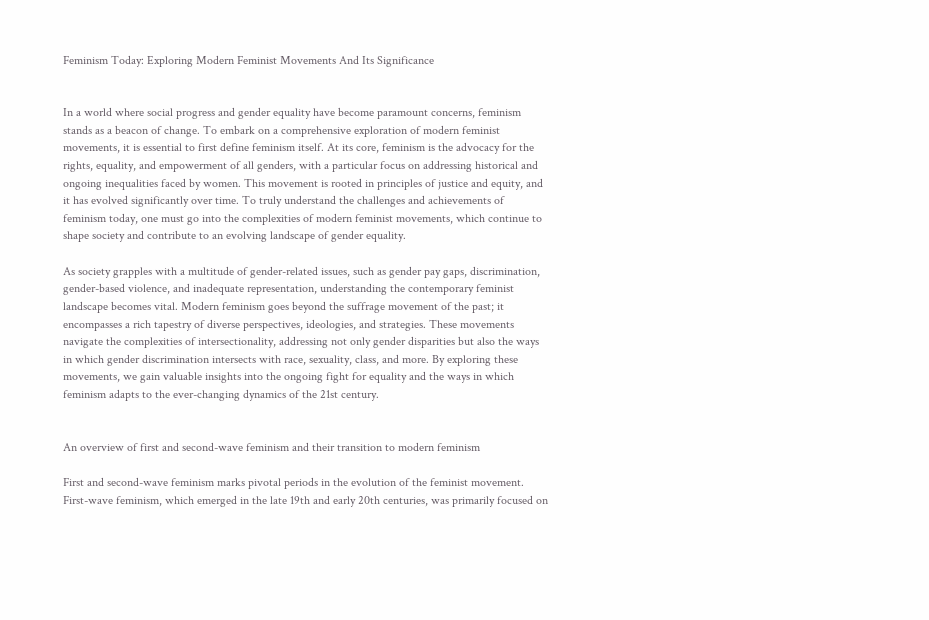Feminism Today: Exploring Modern Feminist Movements And Its Significance


In a world where social progress and gender equality have become paramount concerns, feminism stands as a beacon of change. To embark on a comprehensive exploration of modern feminist movements, it is essential to first define feminism itself. At its core, feminism is the advocacy for the rights, equality, and empowerment of all genders, with a particular focus on addressing historical and ongoing inequalities faced by women. This movement is rooted in principles of justice and equity, and it has evolved significantly over time. To truly understand the challenges and achievements of feminism today, one must go into the complexities of modern feminist movements, which continue to shape society and contribute to an evolving landscape of gender equality.

As society grapples with a multitude of gender-related issues, such as gender pay gaps, discrimination, gender-based violence, and inadequate representation, understanding the contemporary feminist landscape becomes vital. Modern feminism goes beyond the suffrage movement of the past; it encompasses a rich tapestry of diverse perspectives, ideologies, and strategies. These movements navigate the complexities of intersectionality, addressing not only gender disparities but also the ways in which gender discrimination intersects with race, sexuality, class, and more. By exploring these movements, we gain valuable insights into the ongoing fight for equality and the ways in which feminism adapts to the ever-changing dynamics of the 21st century.


An overview of first and second-wave feminism and their transition to modern feminism

First and second-wave feminism marks pivotal periods in the evolution of the feminist movement. First-wave feminism, which emerged in the late 19th and early 20th centuries, was primarily focused on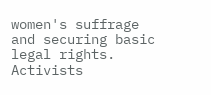women's suffrage and securing basic legal rights. Activists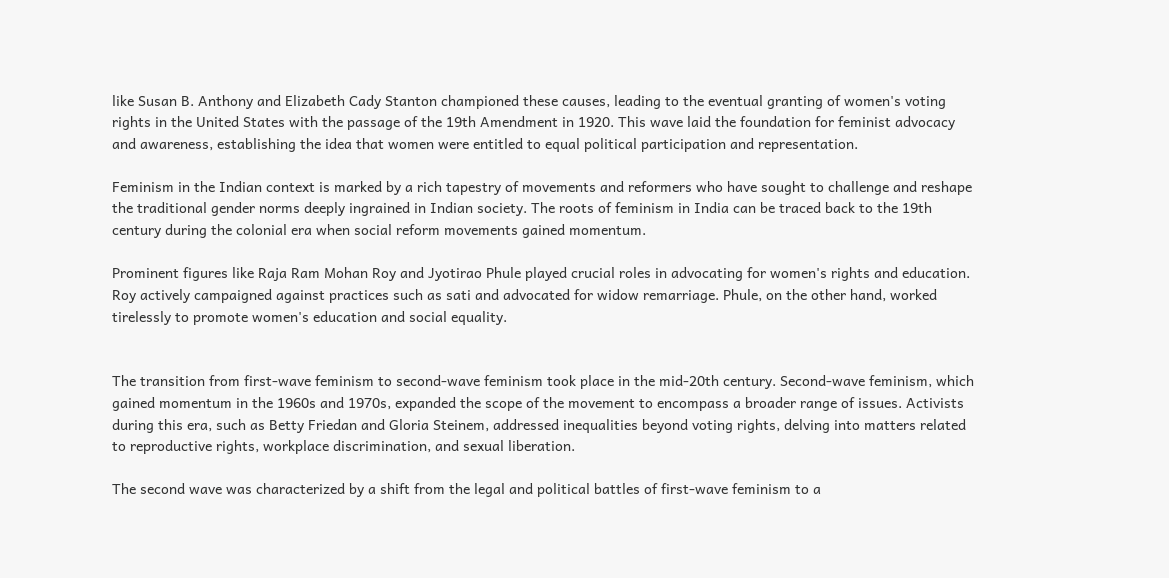like Susan B. Anthony and Elizabeth Cady Stanton championed these causes, leading to the eventual granting of women's voting rights in the United States with the passage of the 19th Amendment in 1920. This wave laid the foundation for feminist advocacy and awareness, establishing the idea that women were entitled to equal political participation and representation.

Feminism in the Indian context is marked by a rich tapestry of movements and reformers who have sought to challenge and reshape the traditional gender norms deeply ingrained in Indian society. The roots of feminism in India can be traced back to the 19th century during the colonial era when social reform movements gained momentum.

Prominent figures like Raja Ram Mohan Roy and Jyotirao Phule played crucial roles in advocating for women's rights and education. Roy actively campaigned against practices such as sati and advocated for widow remarriage. Phule, on the other hand, worked tirelessly to promote women's education and social equality.


The transition from first-wave feminism to second-wave feminism took place in the mid-20th century. Second-wave feminism, which gained momentum in the 1960s and 1970s, expanded the scope of the movement to encompass a broader range of issues. Activists during this era, such as Betty Friedan and Gloria Steinem, addressed inequalities beyond voting rights, delving into matters related to reproductive rights, workplace discrimination, and sexual liberation.

The second wave was characterized by a shift from the legal and political battles of first-wave feminism to a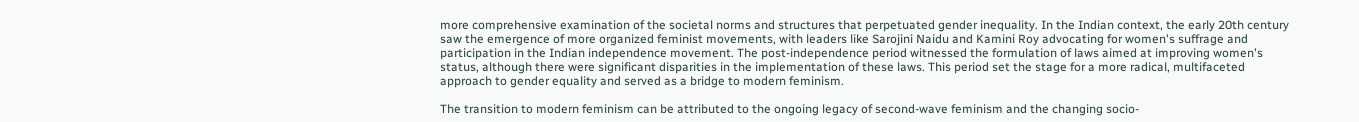more comprehensive examination of the societal norms and structures that perpetuated gender inequality. In the Indian context, the early 20th century saw the emergence of more organized feminist movements, with leaders like Sarojini Naidu and Kamini Roy advocating for women's suffrage and participation in the Indian independence movement. The post-independence period witnessed the formulation of laws aimed at improving women's status, although there were significant disparities in the implementation of these laws. This period set the stage for a more radical, multifaceted approach to gender equality and served as a bridge to modern feminism.

The transition to modern feminism can be attributed to the ongoing legacy of second-wave feminism and the changing socio-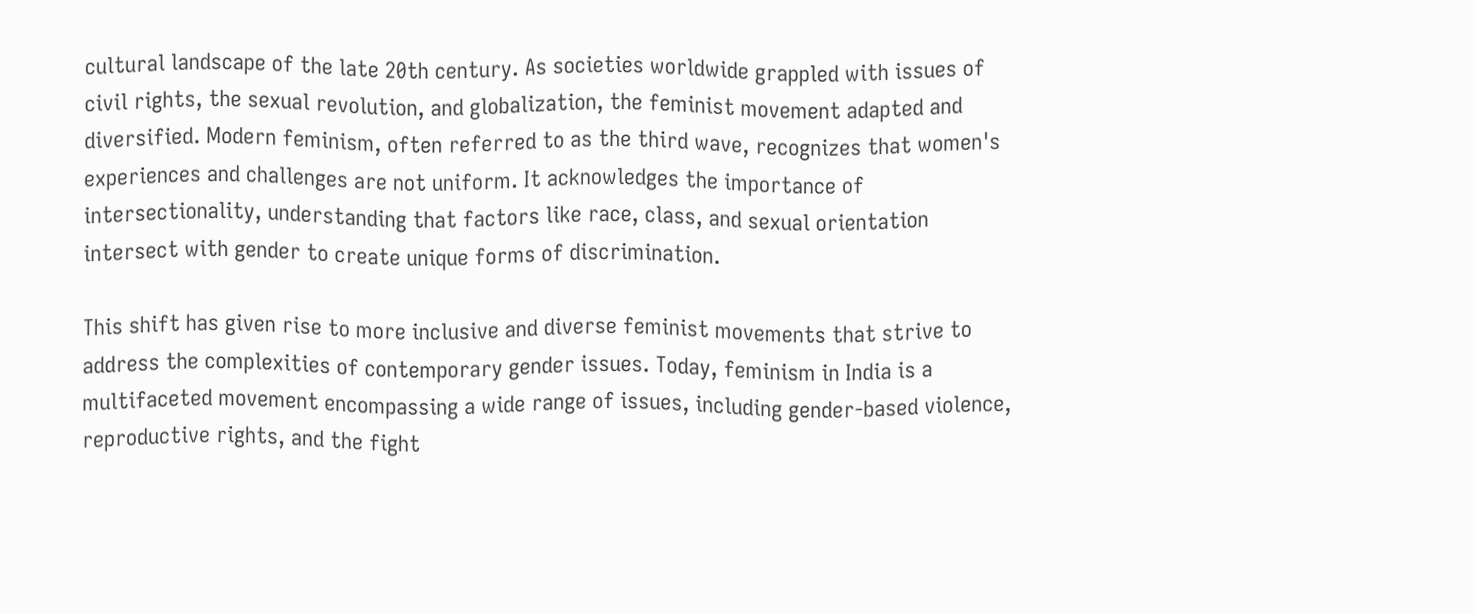cultural landscape of the late 20th century. As societies worldwide grappled with issues of civil rights, the sexual revolution, and globalization, the feminist movement adapted and diversified. Modern feminism, often referred to as the third wave, recognizes that women's experiences and challenges are not uniform. It acknowledges the importance of intersectionality, understanding that factors like race, class, and sexual orientation intersect with gender to create unique forms of discrimination.

This shift has given rise to more inclusive and diverse feminist movements that strive to address the complexities of contemporary gender issues. Today, feminism in India is a multifaceted movement encompassing a wide range of issues, including gender-based violence, reproductive rights, and the fight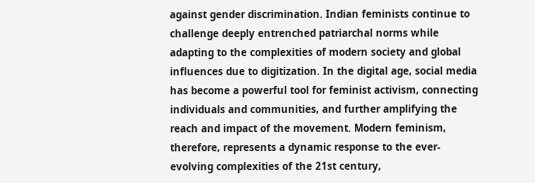against gender discrimination. Indian feminists continue to challenge deeply entrenched patriarchal norms while adapting to the complexities of modern society and global influences due to digitization. In the digital age, social media has become a powerful tool for feminist activism, connecting individuals and communities, and further amplifying the reach and impact of the movement. Modern feminism, therefore, represents a dynamic response to the ever-evolving complexities of the 21st century,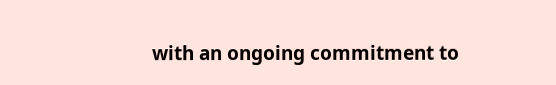with an ongoing commitment to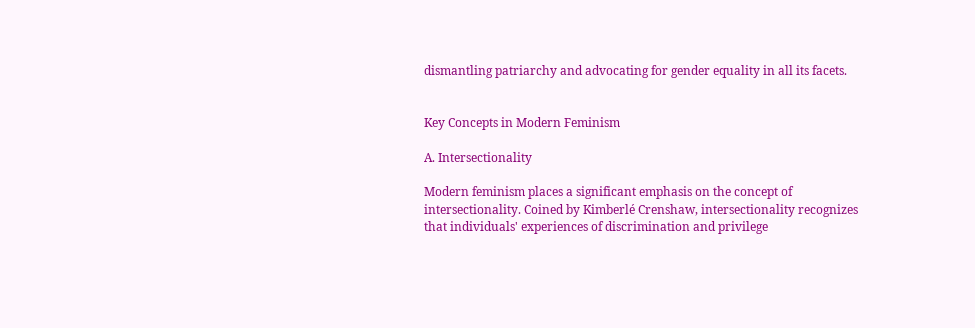dismantling patriarchy and advocating for gender equality in all its facets.


Key Concepts in Modern Feminism

A. Intersectionality

Modern feminism places a significant emphasis on the concept of intersectionality. Coined by Kimberlé Crenshaw, intersectionality recognizes that individuals' experiences of discrimination and privilege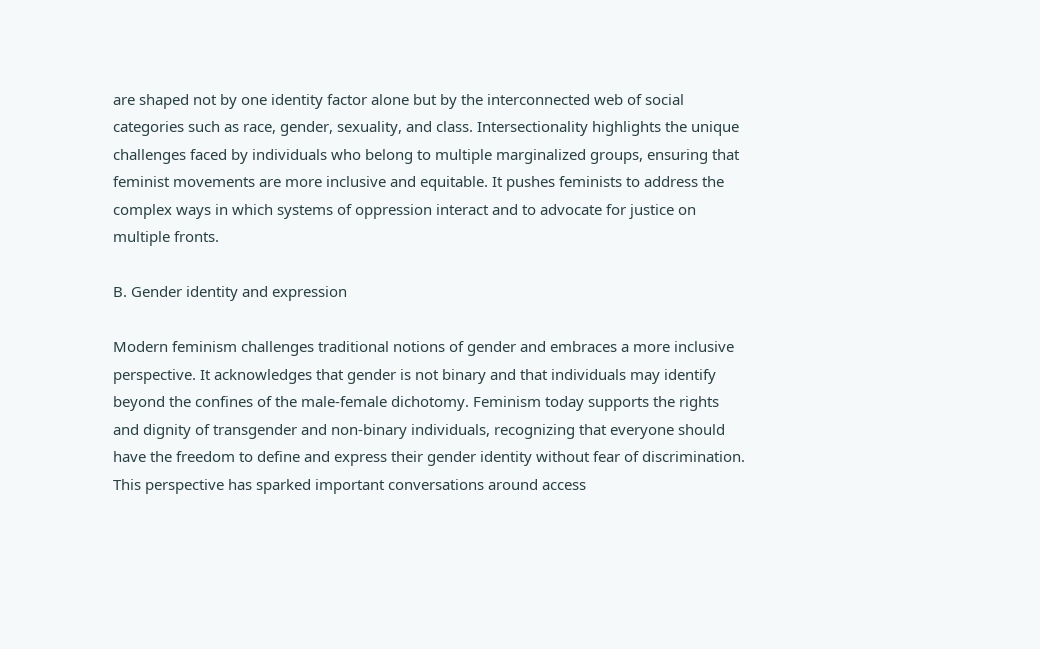are shaped not by one identity factor alone but by the interconnected web of social categories such as race, gender, sexuality, and class. Intersectionality highlights the unique challenges faced by individuals who belong to multiple marginalized groups, ensuring that feminist movements are more inclusive and equitable. It pushes feminists to address the complex ways in which systems of oppression interact and to advocate for justice on multiple fronts.

B. Gender identity and expression

Modern feminism challenges traditional notions of gender and embraces a more inclusive perspective. It acknowledges that gender is not binary and that individuals may identify beyond the confines of the male-female dichotomy. Feminism today supports the rights and dignity of transgender and non-binary individuals, recognizing that everyone should have the freedom to define and express their gender identity without fear of discrimination. This perspective has sparked important conversations around access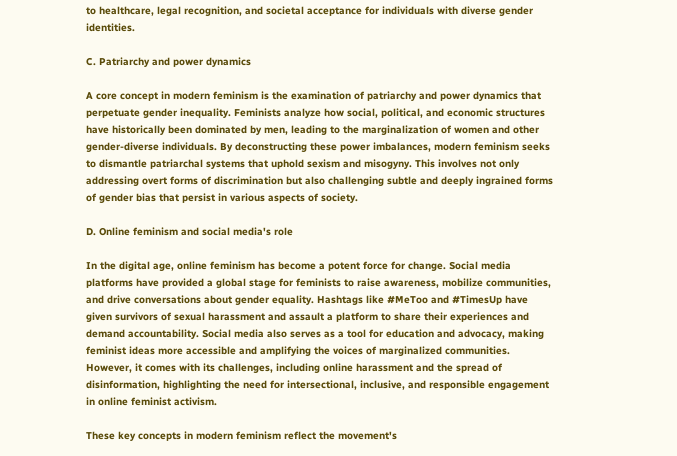to healthcare, legal recognition, and societal acceptance for individuals with diverse gender identities.

C. Patriarchy and power dynamics

A core concept in modern feminism is the examination of patriarchy and power dynamics that perpetuate gender inequality. Feminists analyze how social, political, and economic structures have historically been dominated by men, leading to the marginalization of women and other gender-diverse individuals. By deconstructing these power imbalances, modern feminism seeks to dismantle patriarchal systems that uphold sexism and misogyny. This involves not only addressing overt forms of discrimination but also challenging subtle and deeply ingrained forms of gender bias that persist in various aspects of society.

D. Online feminism and social media's role

In the digital age, online feminism has become a potent force for change. Social media platforms have provided a global stage for feminists to raise awareness, mobilize communities, and drive conversations about gender equality. Hashtags like #MeToo and #TimesUp have given survivors of sexual harassment and assault a platform to share their experiences and demand accountability. Social media also serves as a tool for education and advocacy, making feminist ideas more accessible and amplifying the voices of marginalized communities. However, it comes with its challenges, including online harassment and the spread of disinformation, highlighting the need for intersectional, inclusive, and responsible engagement in online feminist activism.

These key concepts in modern feminism reflect the movement's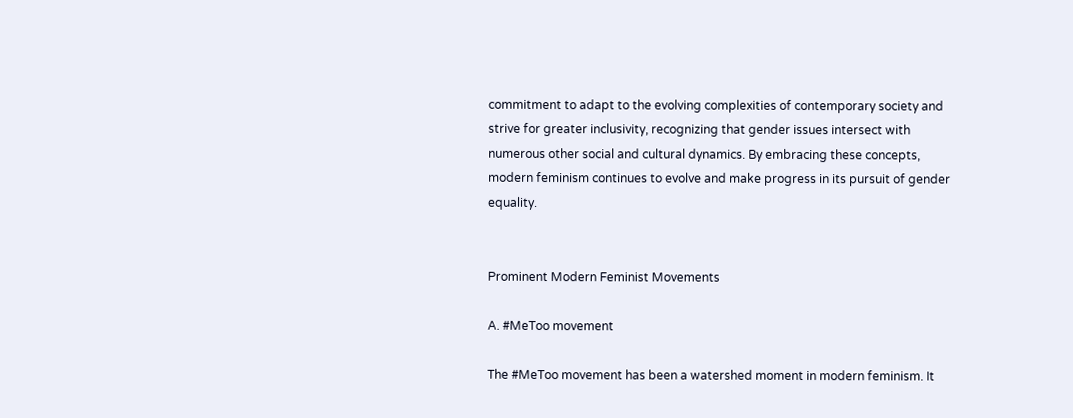commitment to adapt to the evolving complexities of contemporary society and strive for greater inclusivity, recognizing that gender issues intersect with numerous other social and cultural dynamics. By embracing these concepts, modern feminism continues to evolve and make progress in its pursuit of gender equality.


Prominent Modern Feminist Movements

A. #MeToo movement

The #MeToo movement has been a watershed moment in modern feminism. It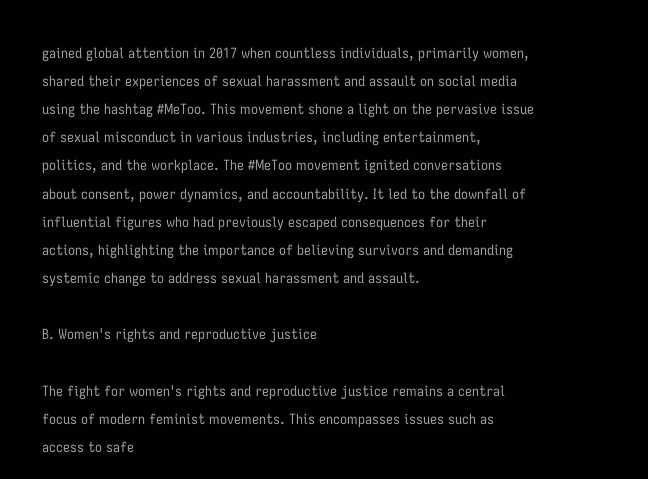gained global attention in 2017 when countless individuals, primarily women, shared their experiences of sexual harassment and assault on social media using the hashtag #MeToo. This movement shone a light on the pervasive issue of sexual misconduct in various industries, including entertainment, politics, and the workplace. The #MeToo movement ignited conversations about consent, power dynamics, and accountability. It led to the downfall of influential figures who had previously escaped consequences for their actions, highlighting the importance of believing survivors and demanding systemic change to address sexual harassment and assault.

B. Women's rights and reproductive justice

The fight for women's rights and reproductive justice remains a central focus of modern feminist movements. This encompasses issues such as access to safe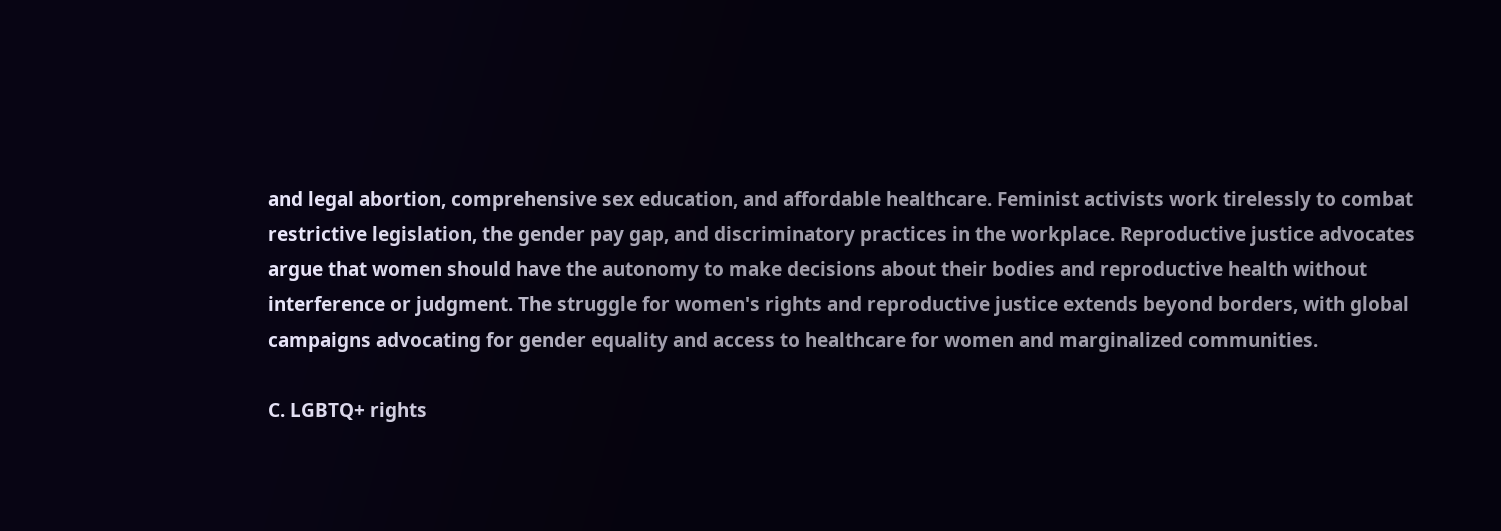and legal abortion, comprehensive sex education, and affordable healthcare. Feminist activists work tirelessly to combat restrictive legislation, the gender pay gap, and discriminatory practices in the workplace. Reproductive justice advocates argue that women should have the autonomy to make decisions about their bodies and reproductive health without interference or judgment. The struggle for women's rights and reproductive justice extends beyond borders, with global campaigns advocating for gender equality and access to healthcare for women and marginalized communities.

C. LGBTQ+ rights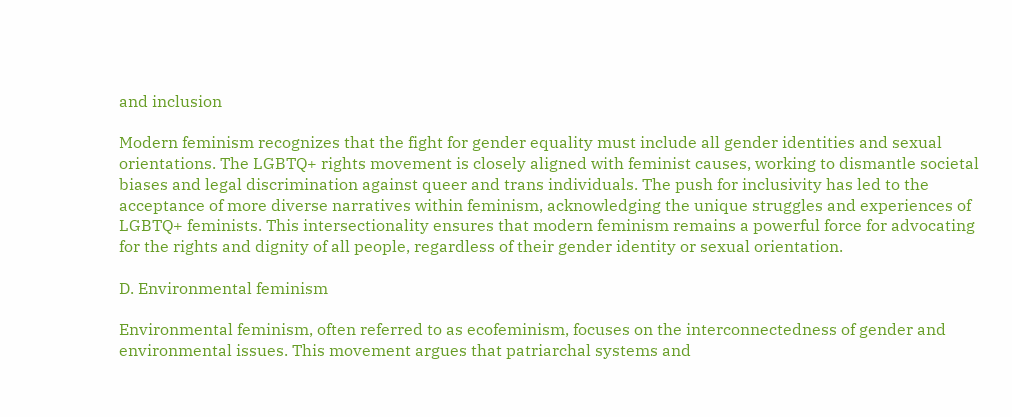and inclusion

Modern feminism recognizes that the fight for gender equality must include all gender identities and sexual orientations. The LGBTQ+ rights movement is closely aligned with feminist causes, working to dismantle societal biases and legal discrimination against queer and trans individuals. The push for inclusivity has led to the acceptance of more diverse narratives within feminism, acknowledging the unique struggles and experiences of LGBTQ+ feminists. This intersectionality ensures that modern feminism remains a powerful force for advocating for the rights and dignity of all people, regardless of their gender identity or sexual orientation.

D. Environmental feminism

Environmental feminism, often referred to as ecofeminism, focuses on the interconnectedness of gender and environmental issues. This movement argues that patriarchal systems and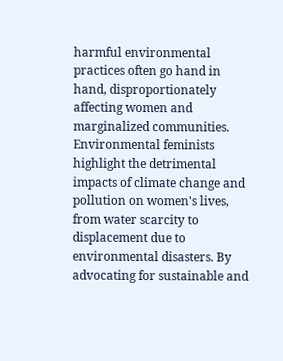harmful environmental practices often go hand in hand, disproportionately affecting women and marginalized communities. Environmental feminists highlight the detrimental impacts of climate change and pollution on women's lives, from water scarcity to displacement due to environmental disasters. By advocating for sustainable and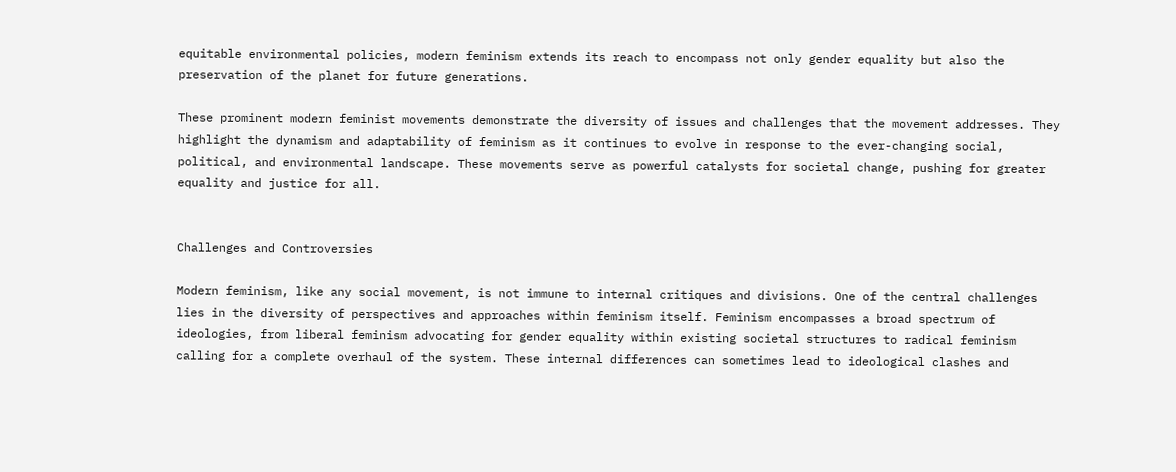equitable environmental policies, modern feminism extends its reach to encompass not only gender equality but also the preservation of the planet for future generations.

These prominent modern feminist movements demonstrate the diversity of issues and challenges that the movement addresses. They highlight the dynamism and adaptability of feminism as it continues to evolve in response to the ever-changing social, political, and environmental landscape. These movements serve as powerful catalysts for societal change, pushing for greater equality and justice for all.


Challenges and Controversies

Modern feminism, like any social movement, is not immune to internal critiques and divisions. One of the central challenges lies in the diversity of perspectives and approaches within feminism itself. Feminism encompasses a broad spectrum of ideologies, from liberal feminism advocating for gender equality within existing societal structures to radical feminism calling for a complete overhaul of the system. These internal differences can sometimes lead to ideological clashes and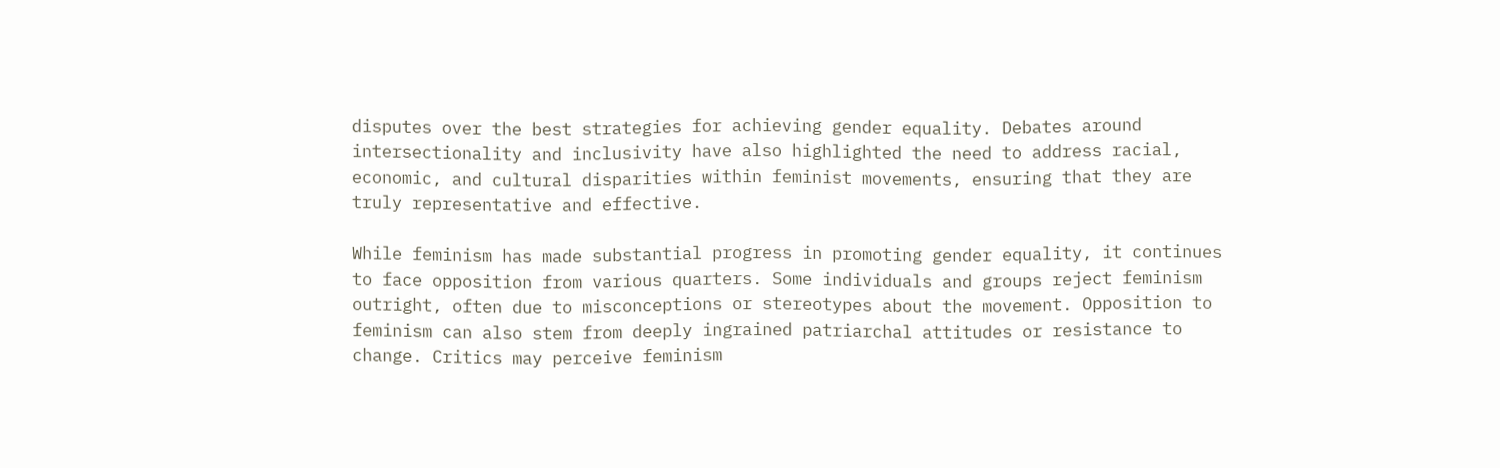disputes over the best strategies for achieving gender equality. Debates around intersectionality and inclusivity have also highlighted the need to address racial, economic, and cultural disparities within feminist movements, ensuring that they are truly representative and effective.

While feminism has made substantial progress in promoting gender equality, it continues to face opposition from various quarters. Some individuals and groups reject feminism outright, often due to misconceptions or stereotypes about the movement. Opposition to feminism can also stem from deeply ingrained patriarchal attitudes or resistance to change. Critics may perceive feminism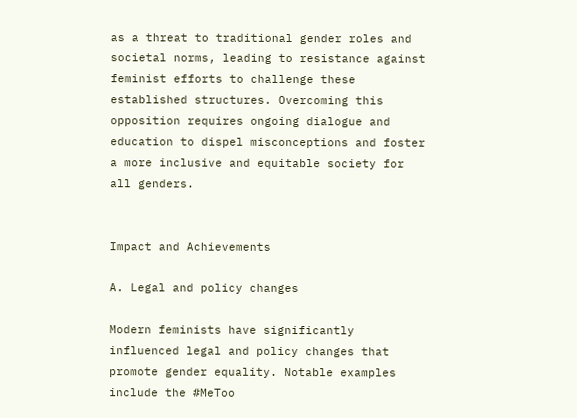as a threat to traditional gender roles and societal norms, leading to resistance against feminist efforts to challenge these established structures. Overcoming this opposition requires ongoing dialogue and education to dispel misconceptions and foster a more inclusive and equitable society for all genders.


Impact and Achievements

A. Legal and policy changes

Modern feminists have significantly influenced legal and policy changes that promote gender equality. Notable examples include the #MeToo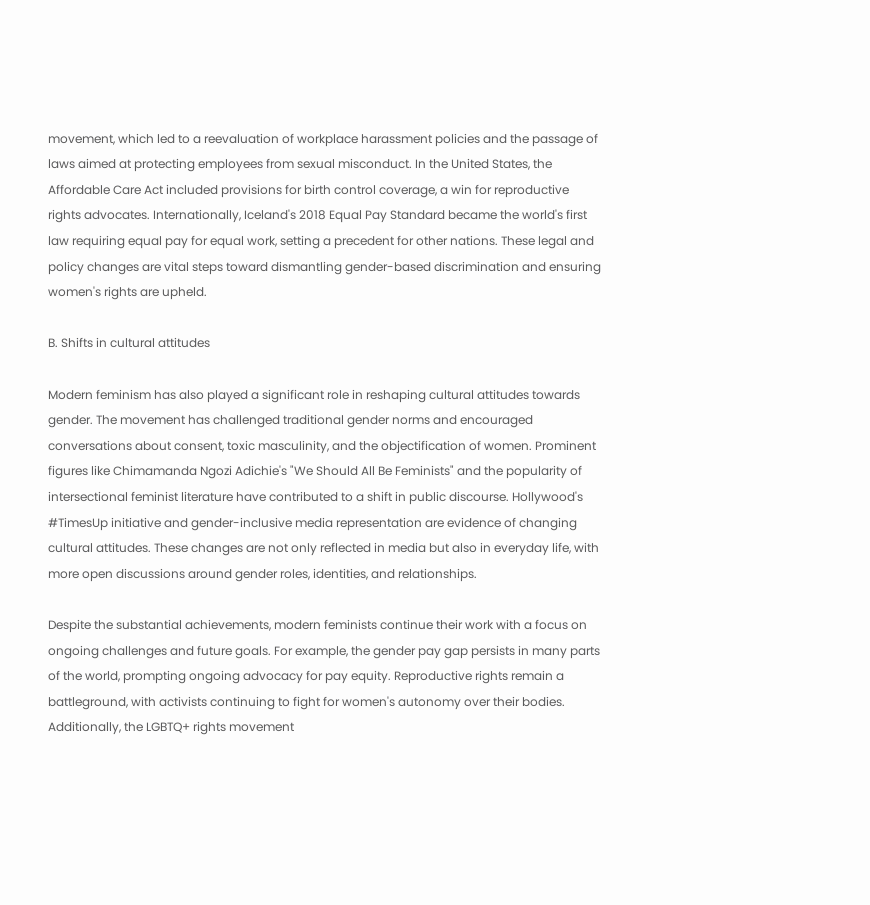movement, which led to a reevaluation of workplace harassment policies and the passage of laws aimed at protecting employees from sexual misconduct. In the United States, the Affordable Care Act included provisions for birth control coverage, a win for reproductive rights advocates. Internationally, Iceland's 2018 Equal Pay Standard became the world's first law requiring equal pay for equal work, setting a precedent for other nations. These legal and policy changes are vital steps toward dismantling gender-based discrimination and ensuring women's rights are upheld.

B. Shifts in cultural attitudes

Modern feminism has also played a significant role in reshaping cultural attitudes towards gender. The movement has challenged traditional gender norms and encouraged conversations about consent, toxic masculinity, and the objectification of women. Prominent figures like Chimamanda Ngozi Adichie's "We Should All Be Feminists" and the popularity of intersectional feminist literature have contributed to a shift in public discourse. Hollywood's #TimesUp initiative and gender-inclusive media representation are evidence of changing cultural attitudes. These changes are not only reflected in media but also in everyday life, with more open discussions around gender roles, identities, and relationships.

Despite the substantial achievements, modern feminists continue their work with a focus on ongoing challenges and future goals. For example, the gender pay gap persists in many parts of the world, prompting ongoing advocacy for pay equity. Reproductive rights remain a battleground, with activists continuing to fight for women's autonomy over their bodies. Additionally, the LGBTQ+ rights movement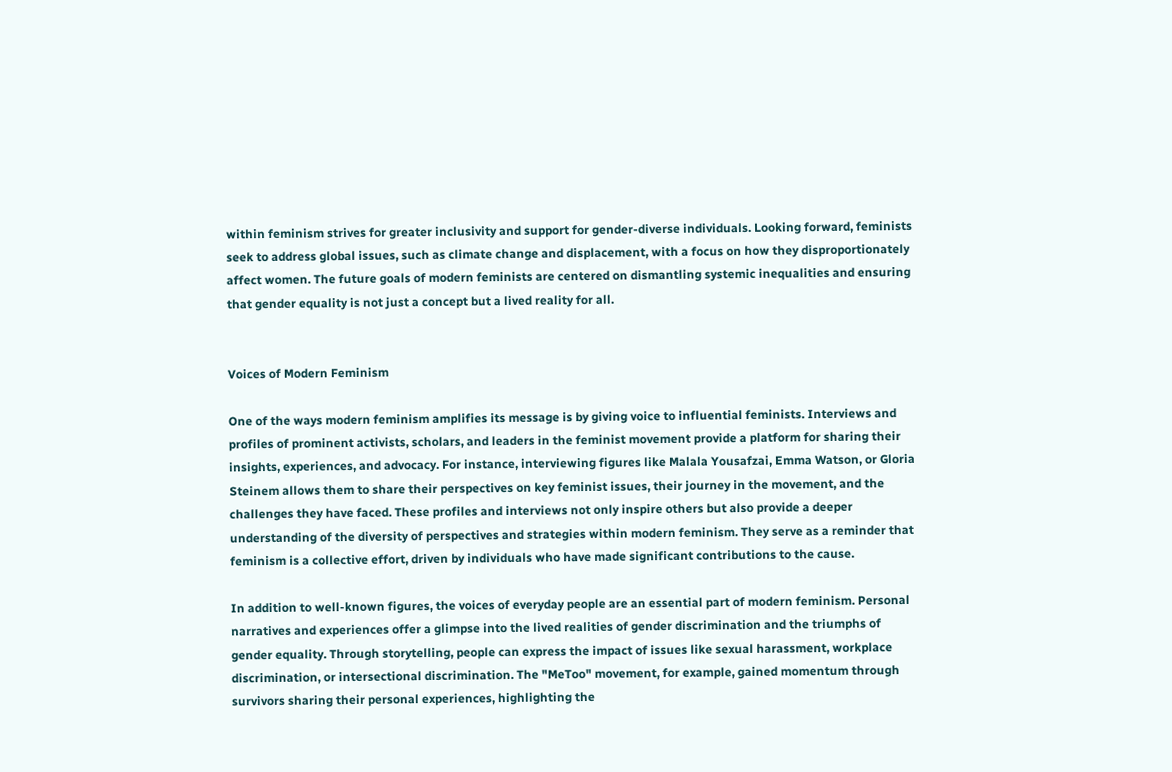within feminism strives for greater inclusivity and support for gender-diverse individuals. Looking forward, feminists seek to address global issues, such as climate change and displacement, with a focus on how they disproportionately affect women. The future goals of modern feminists are centered on dismantling systemic inequalities and ensuring that gender equality is not just a concept but a lived reality for all.


Voices of Modern Feminism

One of the ways modern feminism amplifies its message is by giving voice to influential feminists. Interviews and profiles of prominent activists, scholars, and leaders in the feminist movement provide a platform for sharing their insights, experiences, and advocacy. For instance, interviewing figures like Malala Yousafzai, Emma Watson, or Gloria Steinem allows them to share their perspectives on key feminist issues, their journey in the movement, and the challenges they have faced. These profiles and interviews not only inspire others but also provide a deeper understanding of the diversity of perspectives and strategies within modern feminism. They serve as a reminder that feminism is a collective effort, driven by individuals who have made significant contributions to the cause.

In addition to well-known figures, the voices of everyday people are an essential part of modern feminism. Personal narratives and experiences offer a glimpse into the lived realities of gender discrimination and the triumphs of gender equality. Through storytelling, people can express the impact of issues like sexual harassment, workplace discrimination, or intersectional discrimination. The "MeToo" movement, for example, gained momentum through survivors sharing their personal experiences, highlighting the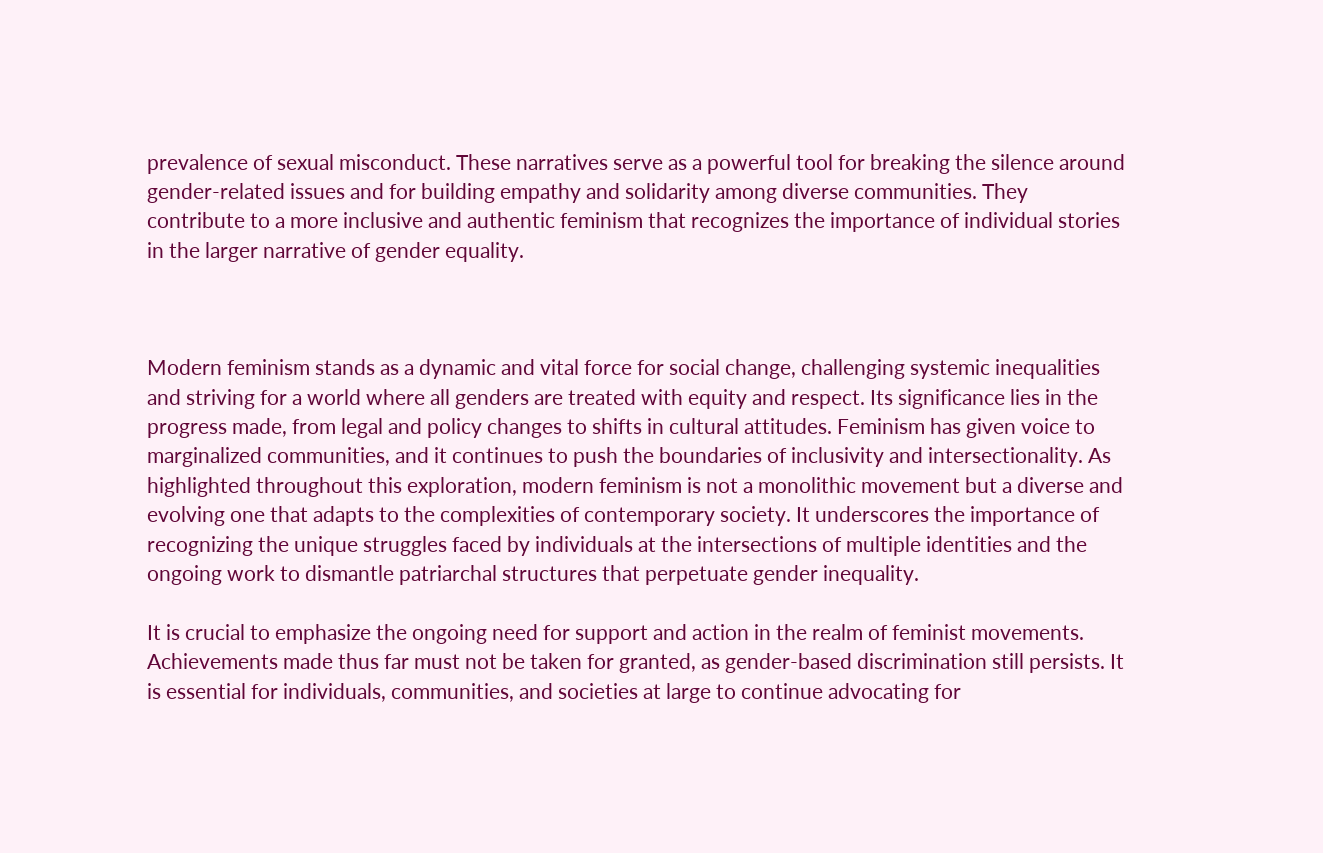prevalence of sexual misconduct. These narratives serve as a powerful tool for breaking the silence around gender-related issues and for building empathy and solidarity among diverse communities. They contribute to a more inclusive and authentic feminism that recognizes the importance of individual stories in the larger narrative of gender equality.



Modern feminism stands as a dynamic and vital force for social change, challenging systemic inequalities and striving for a world where all genders are treated with equity and respect. Its significance lies in the progress made, from legal and policy changes to shifts in cultural attitudes. Feminism has given voice to marginalized communities, and it continues to push the boundaries of inclusivity and intersectionality. As highlighted throughout this exploration, modern feminism is not a monolithic movement but a diverse and evolving one that adapts to the complexities of contemporary society. It underscores the importance of recognizing the unique struggles faced by individuals at the intersections of multiple identities and the ongoing work to dismantle patriarchal structures that perpetuate gender inequality.

It is crucial to emphasize the ongoing need for support and action in the realm of feminist movements. Achievements made thus far must not be taken for granted, as gender-based discrimination still persists. It is essential for individuals, communities, and societies at large to continue advocating for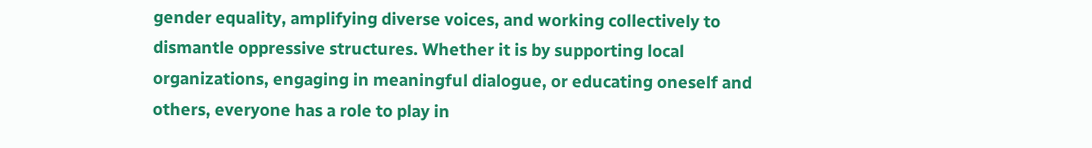gender equality, amplifying diverse voices, and working collectively to dismantle oppressive structures. Whether it is by supporting local organizations, engaging in meaningful dialogue, or educating oneself and others, everyone has a role to play in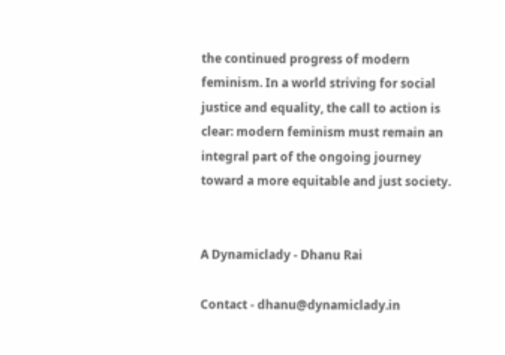the continued progress of modern feminism. In a world striving for social justice and equality, the call to action is clear: modern feminism must remain an integral part of the ongoing journey toward a more equitable and just society.


A Dynamiclady - Dhanu Rai

Contact - dhanu@dynamiclady.in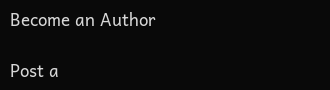Become an Author

Post a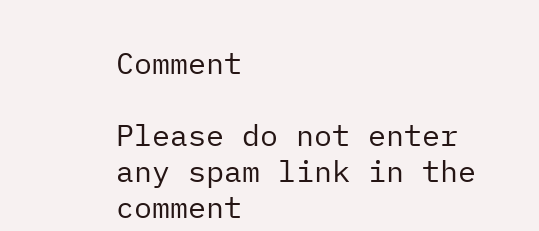Comment

Please do not enter any spam link in the comment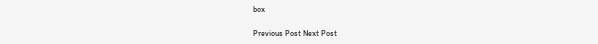box

Previous Post Next Post